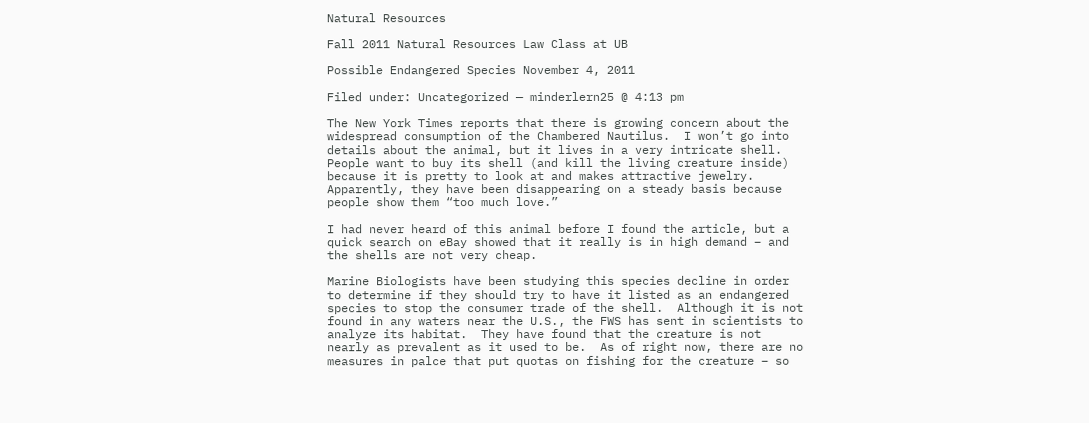Natural Resources

Fall 2011 Natural Resources Law Class at UB

Possible Endangered Species November 4, 2011

Filed under: Uncategorized — minderlern25 @ 4:13 pm

The New York Times reports that there is growing concern about the widespread consumption of the Chambered Nautilus.  I won’t go into details about the animal, but it lives in a very intricate shell.  People want to buy its shell (and kill the living creature inside) because it is pretty to look at and makes attractive jewelry.   Apparently, they have been disappearing on a steady basis because people show them “too much love.”

I had never heard of this animal before I found the article, but a quick search on eBay showed that it really is in high demand – and the shells are not very cheap.

Marine Biologists have been studying this species decline in order to determine if they should try to have it listed as an endangered species to stop the consumer trade of the shell.  Although it is not found in any waters near the U.S., the FWS has sent in scientists to analyze its habitat.  They have found that the creature is not nearly as prevalent as it used to be.  As of right now, there are no measures in palce that put quotas on fishing for the creature – so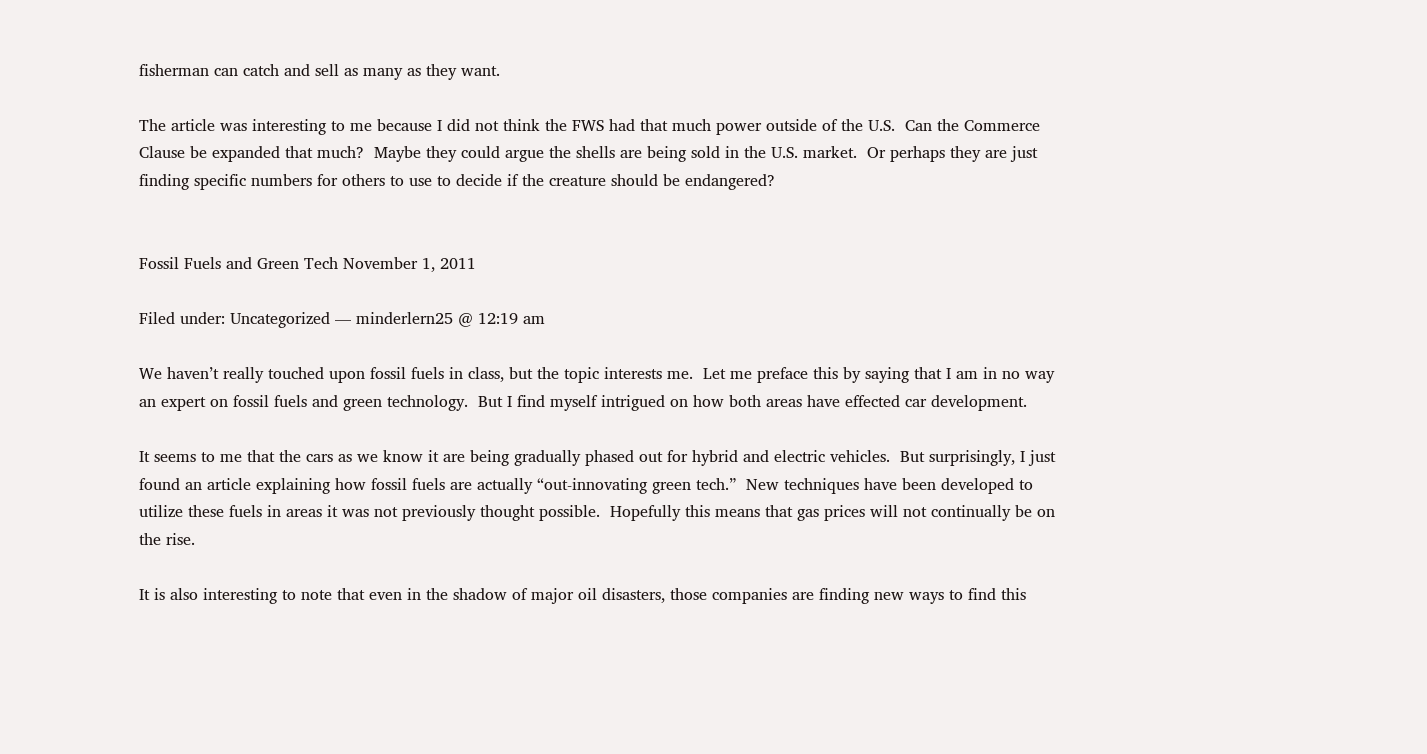fisherman can catch and sell as many as they want.

The article was interesting to me because I did not think the FWS had that much power outside of the U.S.  Can the Commerce Clause be expanded that much?  Maybe they could argue the shells are being sold in the U.S. market.  Or perhaps they are just finding specific numbers for others to use to decide if the creature should be endangered?


Fossil Fuels and Green Tech November 1, 2011

Filed under: Uncategorized — minderlern25 @ 12:19 am

We haven’t really touched upon fossil fuels in class, but the topic interests me.  Let me preface this by saying that I am in no way an expert on fossil fuels and green technology.  But I find myself intrigued on how both areas have effected car development.

It seems to me that the cars as we know it are being gradually phased out for hybrid and electric vehicles.  But surprisingly, I just found an article explaining how fossil fuels are actually “out-innovating green tech.”  New techniques have been developed to utilize these fuels in areas it was not previously thought possible.  Hopefully this means that gas prices will not continually be on the rise.

It is also interesting to note that even in the shadow of major oil disasters, those companies are finding new ways to find this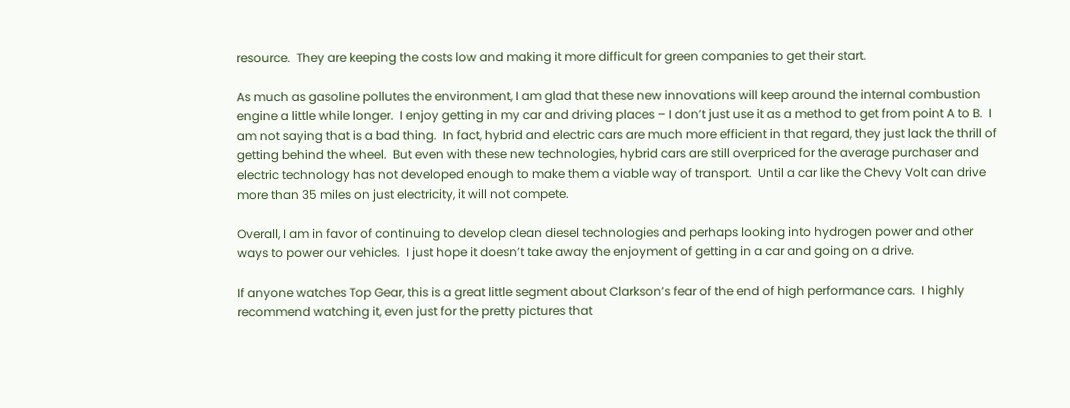resource.  They are keeping the costs low and making it more difficult for green companies to get their start.

As much as gasoline pollutes the environment, I am glad that these new innovations will keep around the internal combustion engine a little while longer.  I enjoy getting in my car and driving places – I don’t just use it as a method to get from point A to B.  I am not saying that is a bad thing.  In fact, hybrid and electric cars are much more efficient in that regard, they just lack the thrill of getting behind the wheel.  But even with these new technologies, hybrid cars are still overpriced for the average purchaser and electric technology has not developed enough to make them a viable way of transport.  Until a car like the Chevy Volt can drive more than 35 miles on just electricity, it will not compete.

Overall, I am in favor of continuing to develop clean diesel technologies and perhaps looking into hydrogen power and other ways to power our vehicles.  I just hope it doesn’t take away the enjoyment of getting in a car and going on a drive.

If anyone watches Top Gear, this is a great little segment about Clarkson’s fear of the end of high performance cars.  I highly recommend watching it, even just for the pretty pictures that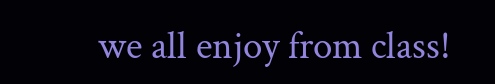we all enjoy from class!